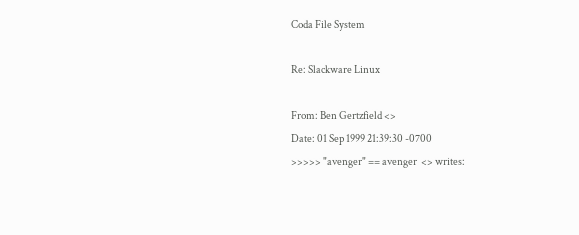Coda File System

Re: Slackware Linux

From: Ben Gertzfield <>
Date: 01 Sep 1999 21:39:30 -0700
>>>>> "avenger" == avenger  <> writes: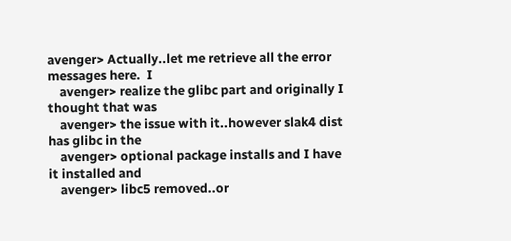avenger> Actually..let me retrieve all the error messages here.  I
    avenger> realize the glibc part and originally I thought that was
    avenger> the issue with it..however slak4 dist has glibc in the
    avenger> optional package installs and I have it installed and
    avenger> libc5 removed..or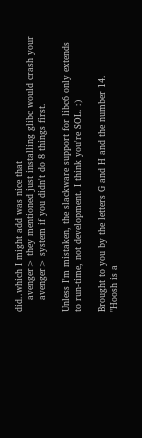did..which I might add was nice that
    avenger> they mentioned just installing glibc would crash your
    avenger> system if you didn't do 8 things first.

Unless I'm mistaken, the slackware support for libc6 only extends
to run-time, not development. I think you're SOL. :)

Brought to you by the letters G and H and the number 14.
"Hoosh is a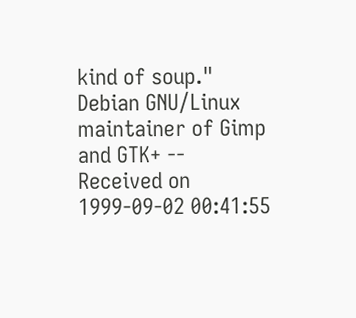kind of soup."
Debian GNU/Linux maintainer of Gimp and GTK+ --
Received on 1999-09-02 00:41:55